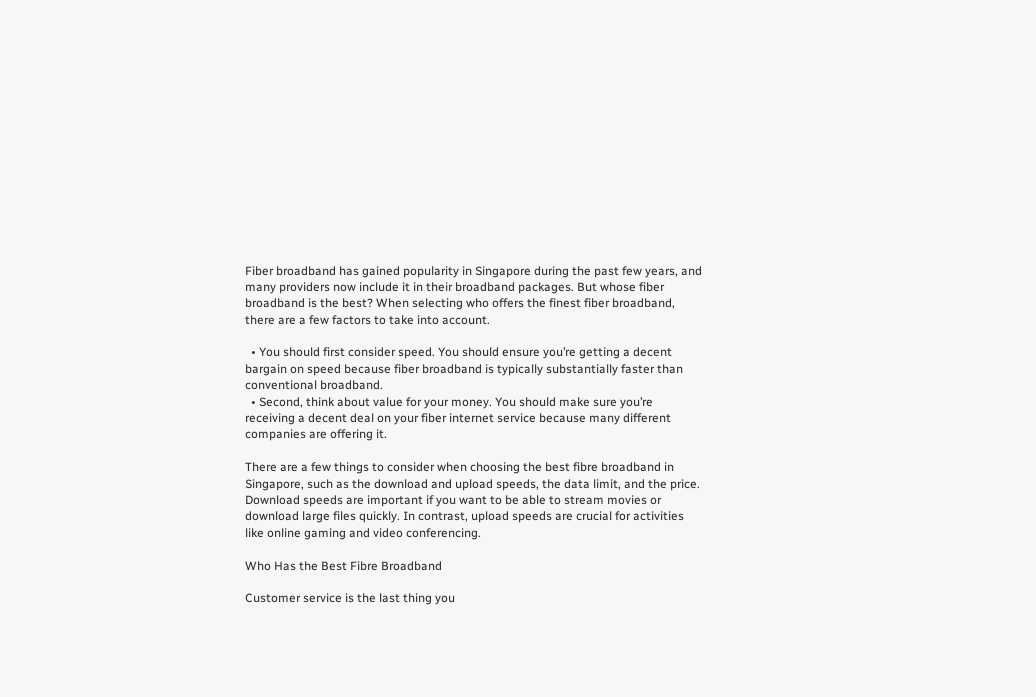Fiber broadband has gained popularity in Singapore during the past few years, and many providers now include it in their broadband packages. But whose fiber broadband is the best? When selecting who offers the finest fiber broadband, there are a few factors to take into account.

  • You should first consider speed. You should ensure you’re getting a decent bargain on speed because fiber broadband is typically substantially faster than conventional broadband.
  • Second, think about value for your money. You should make sure you’re receiving a decent deal on your fiber internet service because many different companies are offering it.

There are a few things to consider when choosing the best fibre broadband in Singapore, such as the download and upload speeds, the data limit, and the price. Download speeds are important if you want to be able to stream movies or download large files quickly. In contrast, upload speeds are crucial for activities like online gaming and video conferencing.

Who Has the Best Fibre Broadband

Customer service is the last thing you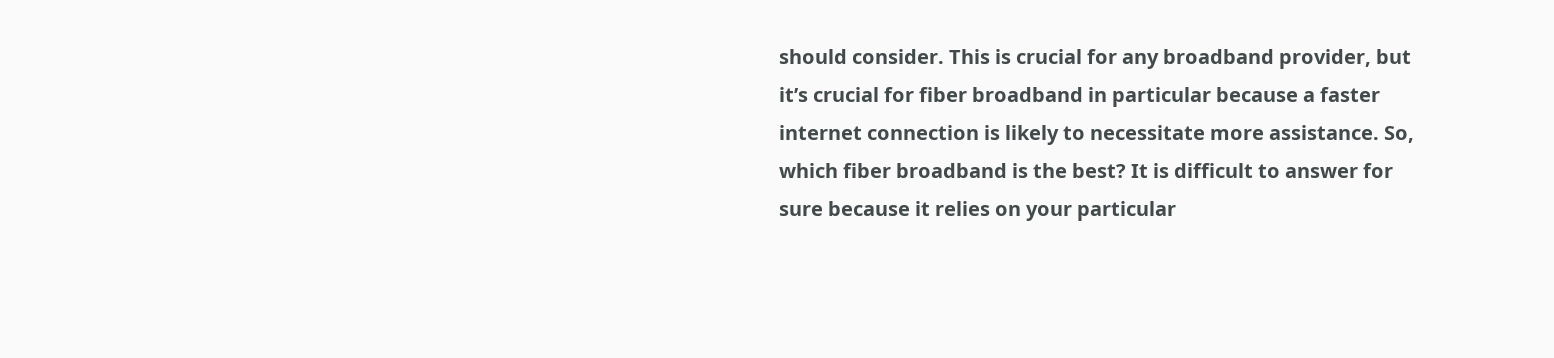should consider. This is crucial for any broadband provider, but it’s crucial for fiber broadband in particular because a faster internet connection is likely to necessitate more assistance. So, which fiber broadband is the best? It is difficult to answer for sure because it relies on your particular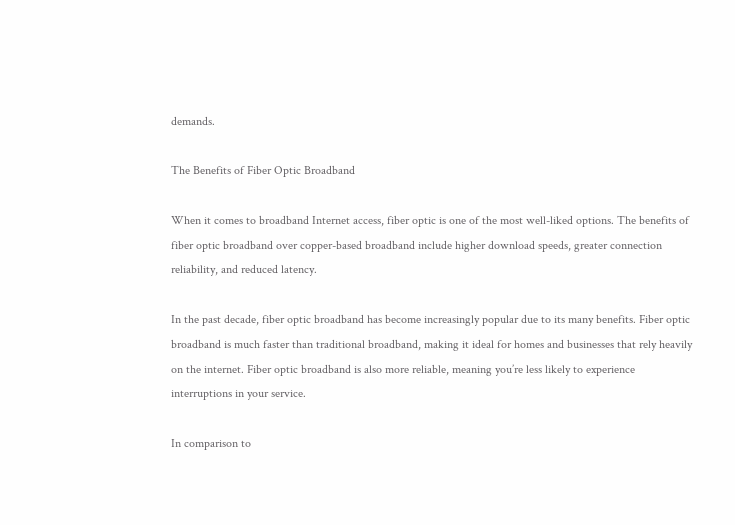demands.

The Benefits of Fiber Optic Broadband

When it comes to broadband Internet access, fiber optic is one of the most well-liked options. The benefits of fiber optic broadband over copper-based broadband include higher download speeds, greater connection reliability, and reduced latency.

In the past decade, fiber optic broadband has become increasingly popular due to its many benefits. Fiber optic broadband is much faster than traditional broadband, making it ideal for homes and businesses that rely heavily on the internet. Fiber optic broadband is also more reliable, meaning you’re less likely to experience interruptions in your service.

In comparison to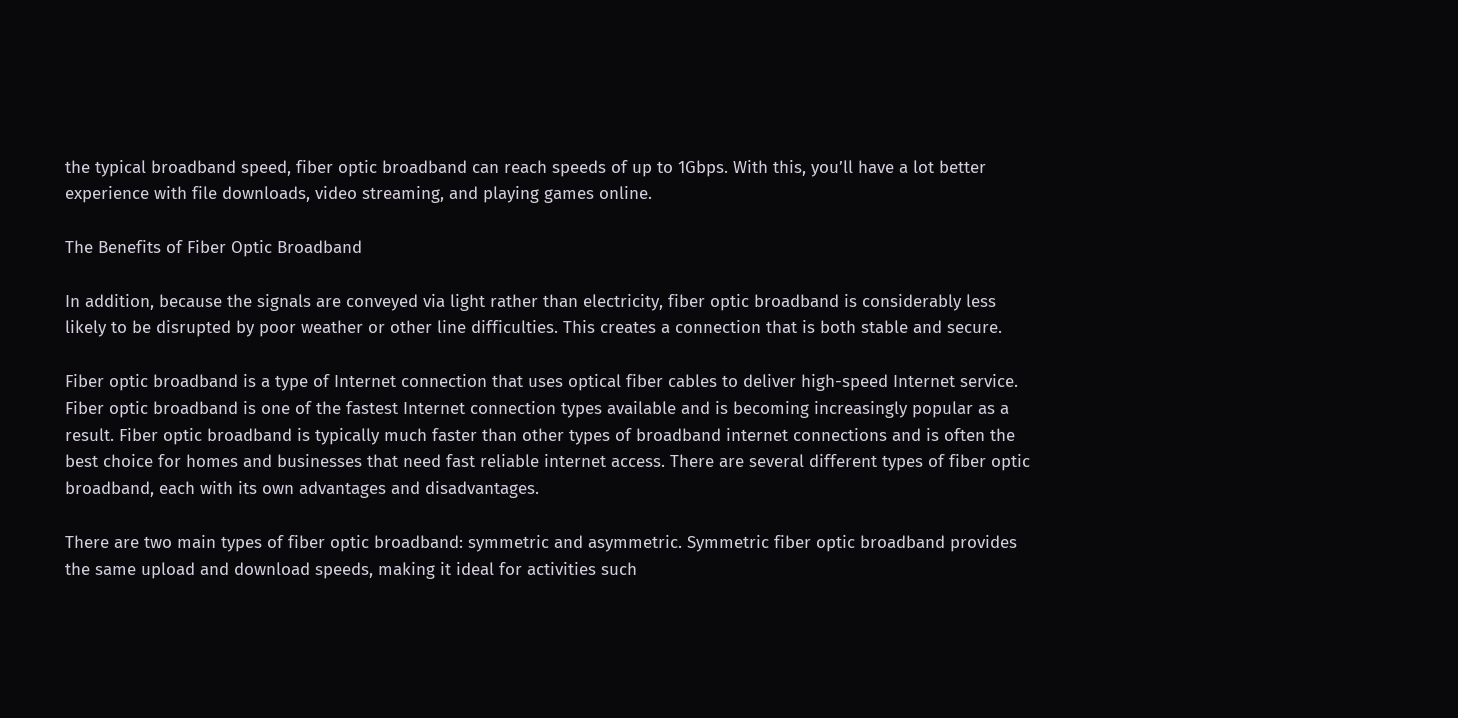the typical broadband speed, fiber optic broadband can reach speeds of up to 1Gbps. With this, you’ll have a lot better experience with file downloads, video streaming, and playing games online.

The Benefits of Fiber Optic Broadband

In addition, because the signals are conveyed via light rather than electricity, fiber optic broadband is considerably less likely to be disrupted by poor weather or other line difficulties. This creates a connection that is both stable and secure.

Fiber optic broadband is a type of Internet connection that uses optical fiber cables to deliver high-speed Internet service. Fiber optic broadband is one of the fastest Internet connection types available and is becoming increasingly popular as a result. Fiber optic broadband is typically much faster than other types of broadband internet connections and is often the best choice for homes and businesses that need fast reliable internet access. There are several different types of fiber optic broadband, each with its own advantages and disadvantages.

There are two main types of fiber optic broadband: symmetric and asymmetric. Symmetric fiber optic broadband provides the same upload and download speeds, making it ideal for activities such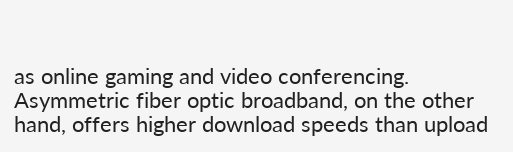as online gaming and video conferencing. Asymmetric fiber optic broadband, on the other hand, offers higher download speeds than upload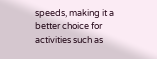speeds, making it a better choice for activities such as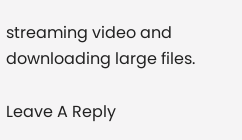streaming video and downloading large files.

Leave A Reply